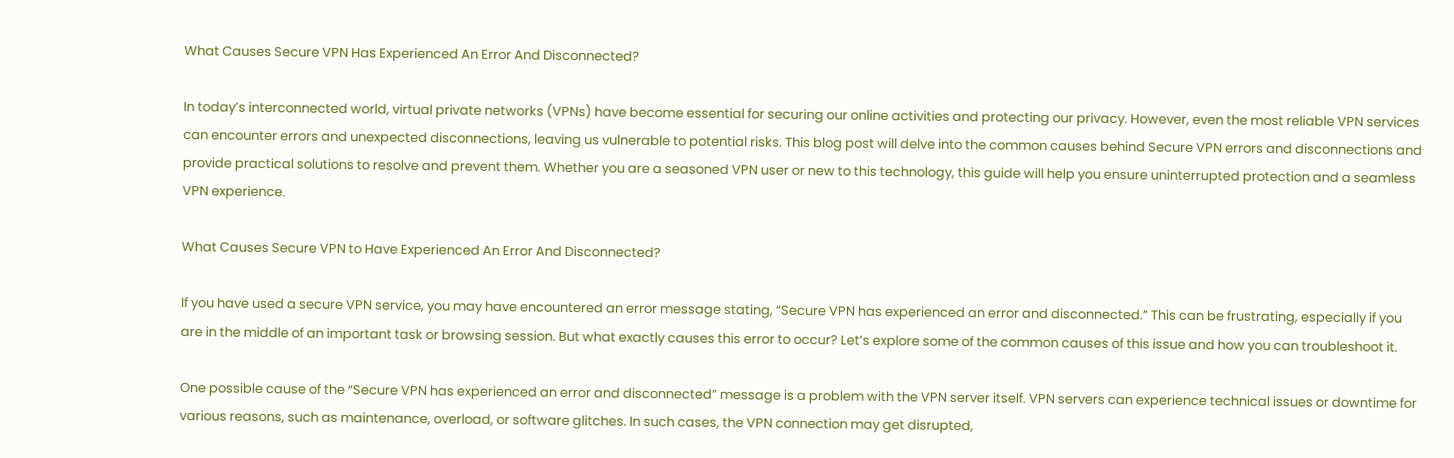What Causes Secure VPN Has Experienced An Error And Disconnected?

In today’s interconnected world, virtual private networks (VPNs) have become essential for securing our online activities and protecting our privacy. However, even the most reliable VPN services can encounter errors and unexpected disconnections, leaving us vulnerable to potential risks. This blog post will delve into the common causes behind Secure VPN errors and disconnections and provide practical solutions to resolve and prevent them. Whether you are a seasoned VPN user or new to this technology, this guide will help you ensure uninterrupted protection and a seamless VPN experience.

What Causes Secure VPN to Have Experienced An Error And Disconnected?

If you have used a secure VPN service, you may have encountered an error message stating, “Secure VPN has experienced an error and disconnected.” This can be frustrating, especially if you are in the middle of an important task or browsing session. But what exactly causes this error to occur? Let’s explore some of the common causes of this issue and how you can troubleshoot it.

One possible cause of the “Secure VPN has experienced an error and disconnected” message is a problem with the VPN server itself. VPN servers can experience technical issues or downtime for various reasons, such as maintenance, overload, or software glitches. In such cases, the VPN connection may get disrupted,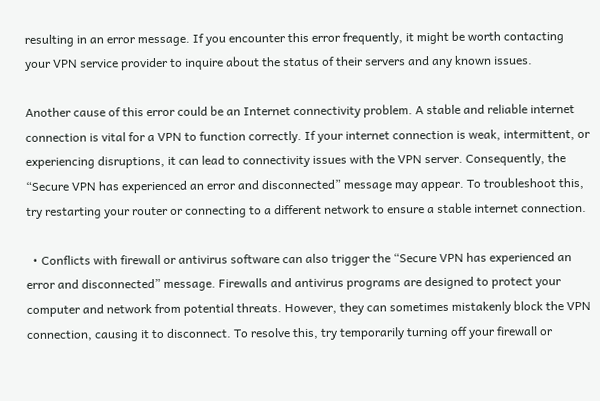resulting in an error message. If you encounter this error frequently, it might be worth contacting your VPN service provider to inquire about the status of their servers and any known issues.

Another cause of this error could be an Internet connectivity problem. A stable and reliable internet connection is vital for a VPN to function correctly. If your internet connection is weak, intermittent, or experiencing disruptions, it can lead to connectivity issues with the VPN server. Consequently, the “Secure VPN has experienced an error and disconnected” message may appear. To troubleshoot this, try restarting your router or connecting to a different network to ensure a stable internet connection.

  • Conflicts with firewall or antivirus software can also trigger the “Secure VPN has experienced an error and disconnected” message. Firewalls and antivirus programs are designed to protect your computer and network from potential threats. However, they can sometimes mistakenly block the VPN connection, causing it to disconnect. To resolve this, try temporarily turning off your firewall or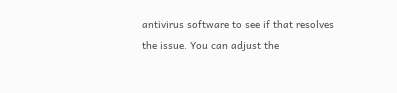antivirus software to see if that resolves the issue. You can adjust the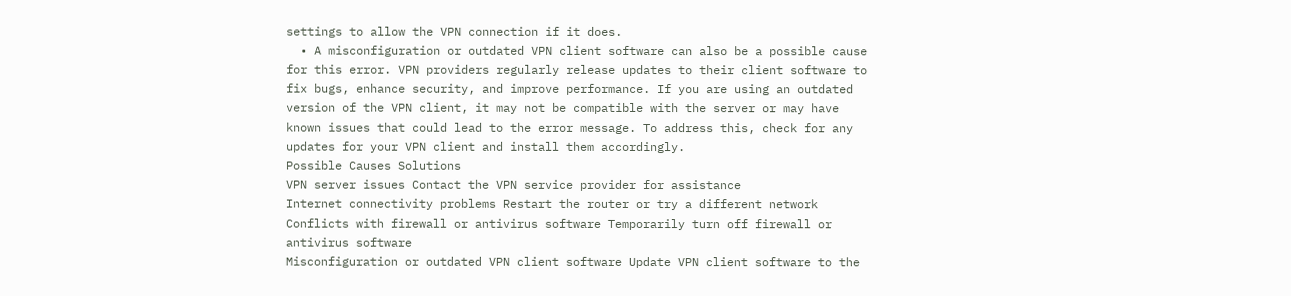settings to allow the VPN connection if it does.
  • A misconfiguration or outdated VPN client software can also be a possible cause for this error. VPN providers regularly release updates to their client software to fix bugs, enhance security, and improve performance. If you are using an outdated version of the VPN client, it may not be compatible with the server or may have known issues that could lead to the error message. To address this, check for any updates for your VPN client and install them accordingly.
Possible Causes Solutions
VPN server issues Contact the VPN service provider for assistance
Internet connectivity problems Restart the router or try a different network
Conflicts with firewall or antivirus software Temporarily turn off firewall or antivirus software
Misconfiguration or outdated VPN client software Update VPN client software to the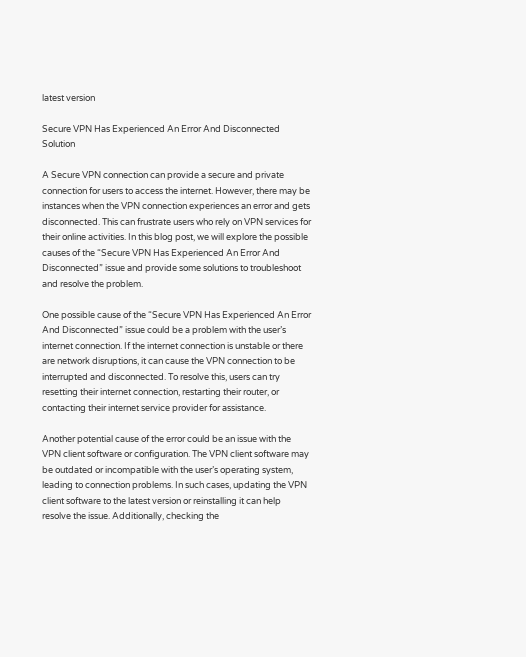latest version

Secure VPN Has Experienced An Error And Disconnected Solution

A Secure VPN connection can provide a secure and private connection for users to access the internet. However, there may be instances when the VPN connection experiences an error and gets disconnected. This can frustrate users who rely on VPN services for their online activities. In this blog post, we will explore the possible causes of the “Secure VPN Has Experienced An Error And Disconnected” issue and provide some solutions to troubleshoot and resolve the problem.

One possible cause of the “Secure VPN Has Experienced An Error And Disconnected” issue could be a problem with the user’s internet connection. If the internet connection is unstable or there are network disruptions, it can cause the VPN connection to be interrupted and disconnected. To resolve this, users can try resetting their internet connection, restarting their router, or contacting their internet service provider for assistance.

Another potential cause of the error could be an issue with the VPN client software or configuration. The VPN client software may be outdated or incompatible with the user’s operating system, leading to connection problems. In such cases, updating the VPN client software to the latest version or reinstalling it can help resolve the issue. Additionally, checking the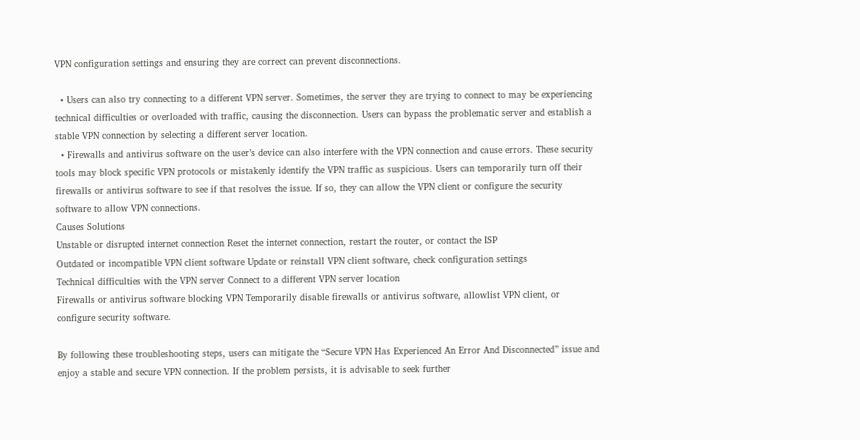VPN configuration settings and ensuring they are correct can prevent disconnections.

  • Users can also try connecting to a different VPN server. Sometimes, the server they are trying to connect to may be experiencing technical difficulties or overloaded with traffic, causing the disconnection. Users can bypass the problematic server and establish a stable VPN connection by selecting a different server location.
  • Firewalls and antivirus software on the user’s device can also interfere with the VPN connection and cause errors. These security tools may block specific VPN protocols or mistakenly identify the VPN traffic as suspicious. Users can temporarily turn off their firewalls or antivirus software to see if that resolves the issue. If so, they can allow the VPN client or configure the security software to allow VPN connections.
Causes Solutions
Unstable or disrupted internet connection Reset the internet connection, restart the router, or contact the ISP
Outdated or incompatible VPN client software Update or reinstall VPN client software, check configuration settings
Technical difficulties with the VPN server Connect to a different VPN server location
Firewalls or antivirus software blocking VPN Temporarily disable firewalls or antivirus software, allowlist VPN client, or configure security software.

By following these troubleshooting steps, users can mitigate the “Secure VPN Has Experienced An Error And Disconnected” issue and enjoy a stable and secure VPN connection. If the problem persists, it is advisable to seek further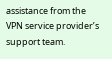assistance from the VPN service provider’s support team.